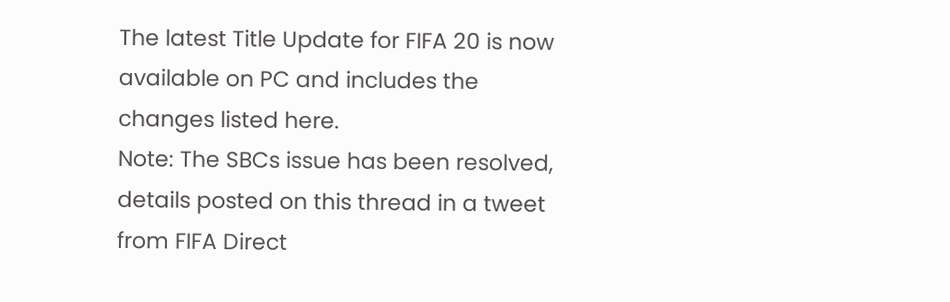The latest Title Update for FIFA 20 is now available on PC and includes the changes listed here.
Note: The SBCs issue has been resolved, details posted on this thread in a tweet from FIFA Direct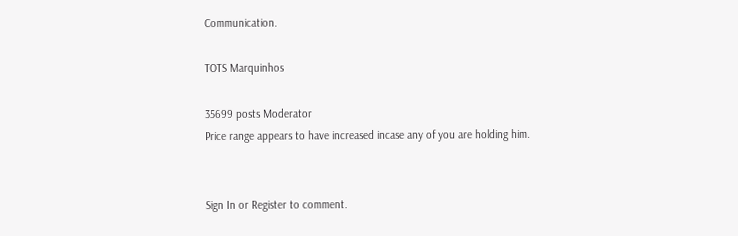Communication.

TOTS Marquinhos

35699 posts Moderator
Price range appears to have increased incase any of you are holding him.


Sign In or Register to comment.